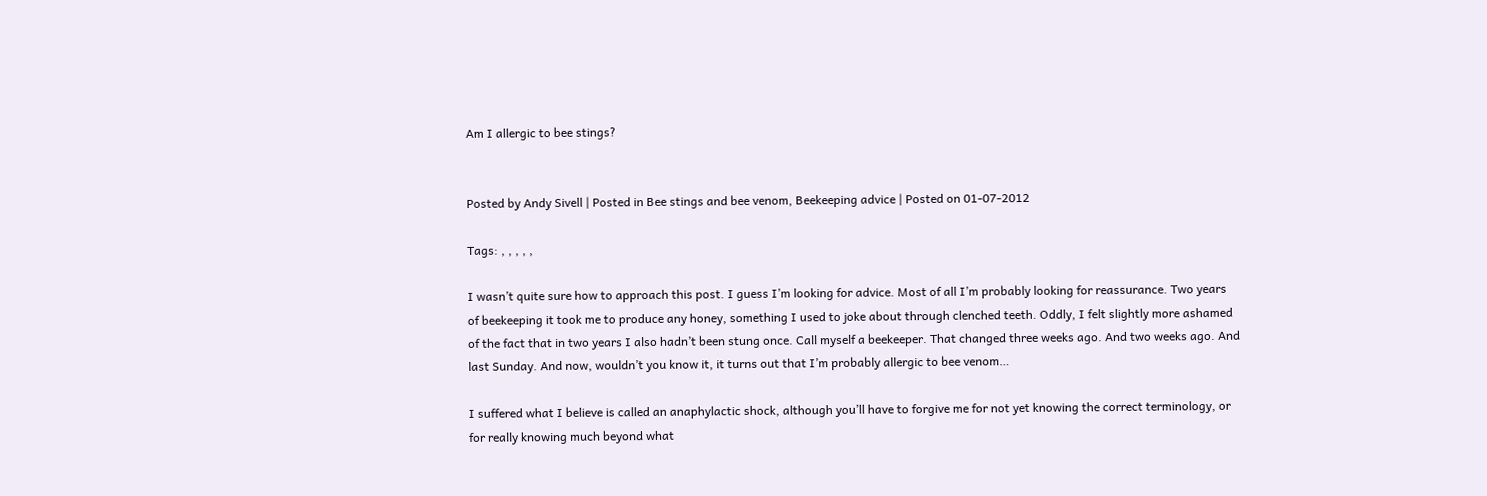Am I allergic to bee stings?


Posted by Andy Sivell | Posted in Bee stings and bee venom, Beekeeping advice | Posted on 01-07-2012

Tags: , , , , ,

I wasn’t quite sure how to approach this post. I guess I’m looking for advice. Most of all I’m probably looking for reassurance. Two years of beekeeping it took me to produce any honey, something I used to joke about through clenched teeth. Oddly, I felt slightly more ashamed of the fact that in two years I also hadn’t been stung once. Call myself a beekeeper. That changed three weeks ago. And two weeks ago. And last Sunday. And now, wouldn’t you know it, it turns out that I’m probably allergic to bee venom…

I suffered what I believe is called an anaphylactic shock, although you’ll have to forgive me for not yet knowing the correct terminology, or for really knowing much beyond what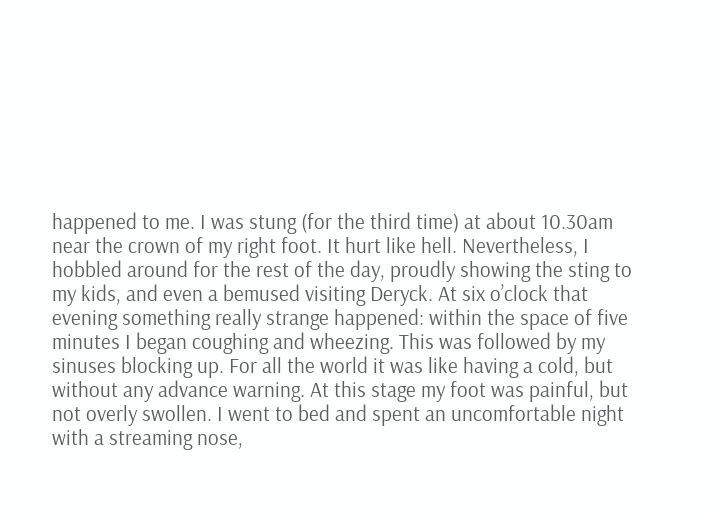happened to me. I was stung (for the third time) at about 10.30am near the crown of my right foot. It hurt like hell. Nevertheless, I hobbled around for the rest of the day, proudly showing the sting to my kids, and even a bemused visiting Deryck. At six o’clock that evening something really strange happened: within the space of five minutes I began coughing and wheezing. This was followed by my sinuses blocking up. For all the world it was like having a cold, but without any advance warning. At this stage my foot was painful, but not overly swollen. I went to bed and spent an uncomfortable night with a streaming nose,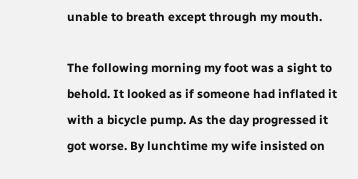unable to breath except through my mouth.

The following morning my foot was a sight to behold. It looked as if someone had inflated it with a bicycle pump. As the day progressed it got worse. By lunchtime my wife insisted on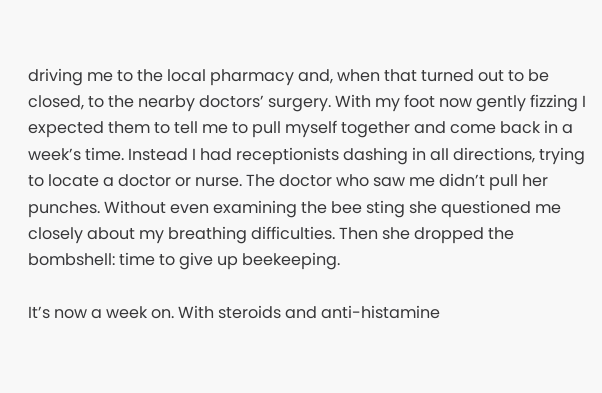driving me to the local pharmacy and, when that turned out to be closed, to the nearby doctors’ surgery. With my foot now gently fizzing I expected them to tell me to pull myself together and come back in a week’s time. Instead I had receptionists dashing in all directions, trying to locate a doctor or nurse. The doctor who saw me didn’t pull her punches. Without even examining the bee sting she questioned me closely about my breathing difficulties. Then she dropped the bombshell: time to give up beekeeping.

It’s now a week on. With steroids and anti-histamine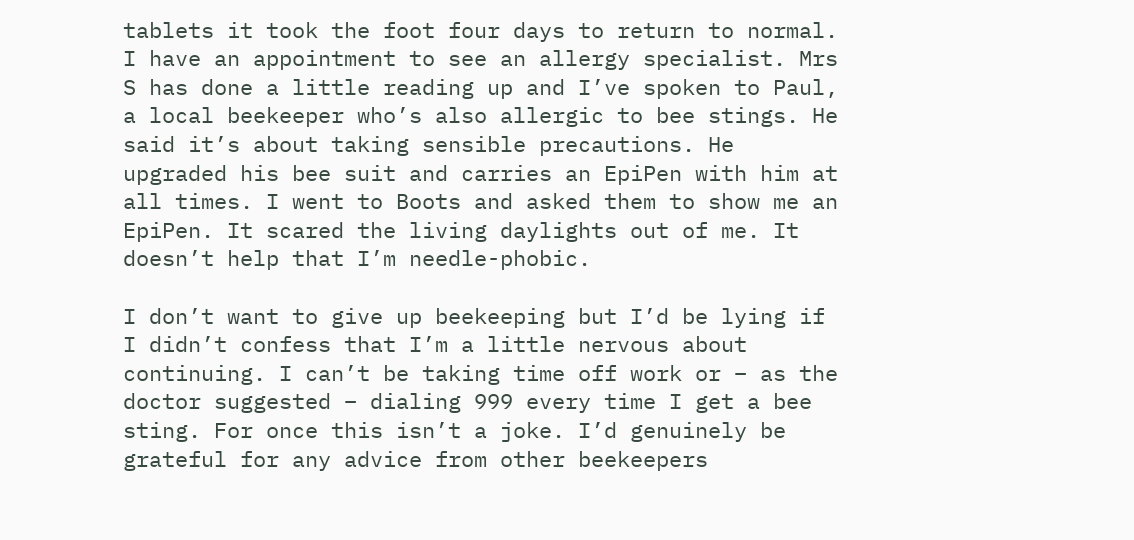tablets it took the foot four days to return to normal. I have an appointment to see an allergy specialist. Mrs S has done a little reading up and I’ve spoken to Paul, a local beekeeper who’s also allergic to bee stings. He said it’s about taking sensible precautions. He upgraded his bee suit and carries an EpiPen with him at all times. I went to Boots and asked them to show me an EpiPen. It scared the living daylights out of me. It doesn’t help that I’m needle-phobic.

I don’t want to give up beekeeping but I’d be lying if I didn’t confess that I’m a little nervous about continuing. I can’t be taking time off work or – as the doctor suggested – dialing 999 every time I get a bee sting. For once this isn’t a joke. I’d genuinely be grateful for any advice from other beekeepers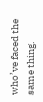who’ve faced the same thing.